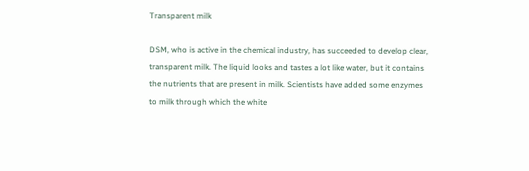Transparent milk

DSM, who is active in the chemical industry, has succeeded to develop clear, transparent milk. The liquid looks and tastes a lot like water, but it contains the nutrients that are present in milk. Scientists have added some enzymes to milk through which the white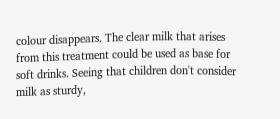colour disappears. The clear milk that arises from this treatment could be used as base for soft drinks. Seeing that children don't consider milk as sturdy,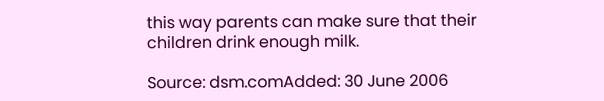this way parents can make sure that their children drink enough milk.

Source: dsm.comAdded: 30 June 2006